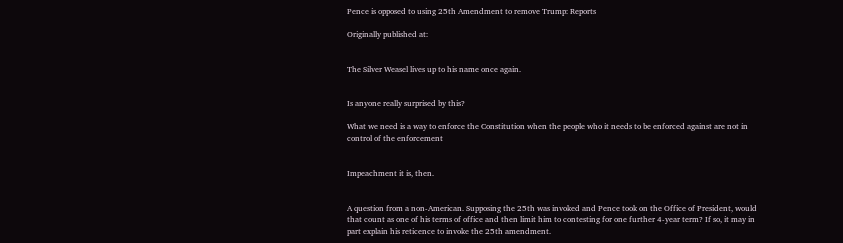Pence is opposed to using 25th Amendment to remove Trump: Reports

Originally published at:


The Silver Weasel lives up to his name once again.


Is anyone really surprised by this?

What we need is a way to enforce the Constitution when the people who it needs to be enforced against are not in control of the enforcement


Impeachment it is, then.


A question from a non-American. Supposing the 25th was invoked and Pence took on the Office of President, would that count as one of his terms of office and then limit him to contesting for one further 4-year term? If so, it may in part explain his reticence to invoke the 25th amendment.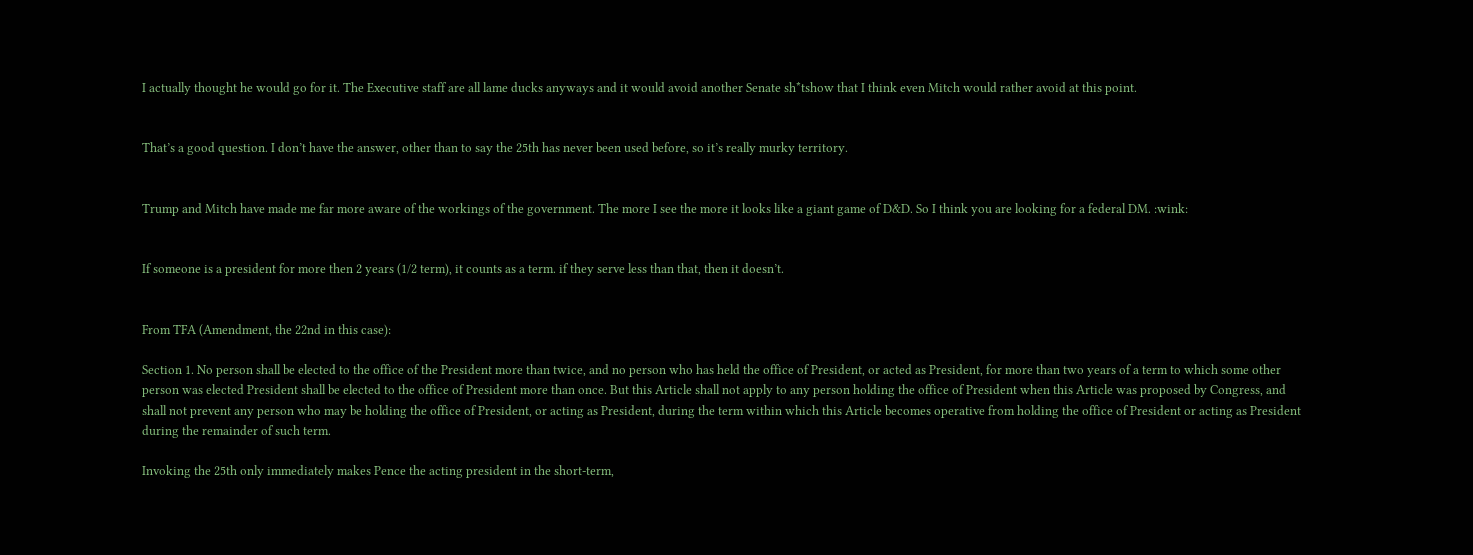I actually thought he would go for it. The Executive staff are all lame ducks anyways and it would avoid another Senate sh*tshow that I think even Mitch would rather avoid at this point.


That’s a good question. I don’t have the answer, other than to say the 25th has never been used before, so it’s really murky territory.


Trump and Mitch have made me far more aware of the workings of the government. The more I see the more it looks like a giant game of D&D. So I think you are looking for a federal DM. :wink:


If someone is a president for more then 2 years (1/2 term), it counts as a term. if they serve less than that, then it doesn’t.


From TFA (Amendment, the 22nd in this case):

Section 1. No person shall be elected to the office of the President more than twice, and no person who has held the office of President, or acted as President, for more than two years of a term to which some other person was elected President shall be elected to the office of President more than once. But this Article shall not apply to any person holding the office of President when this Article was proposed by Congress, and shall not prevent any person who may be holding the office of President, or acting as President, during the term within which this Article becomes operative from holding the office of President or acting as President during the remainder of such term.

Invoking the 25th only immediately makes Pence the acting president in the short-term,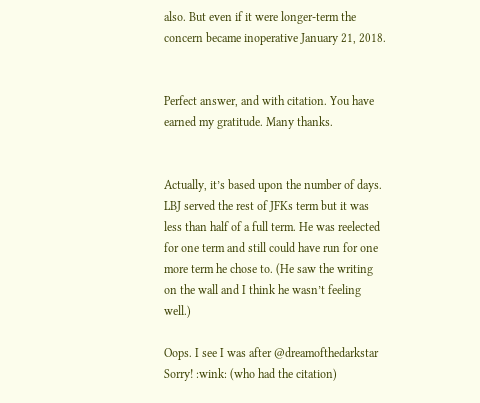also. But even if it were longer-term the concern became inoperative January 21, 2018.


Perfect answer, and with citation. You have earned my gratitude. Many thanks.


Actually, it’s based upon the number of days. LBJ served the rest of JFKs term but it was less than half of a full term. He was reelected for one term and still could have run for one more term he chose to. (He saw the writing on the wall and I think he wasn’t feeling well.)

Oops. I see I was after @dreamofthedarkstar Sorry! :wink: (who had the citation)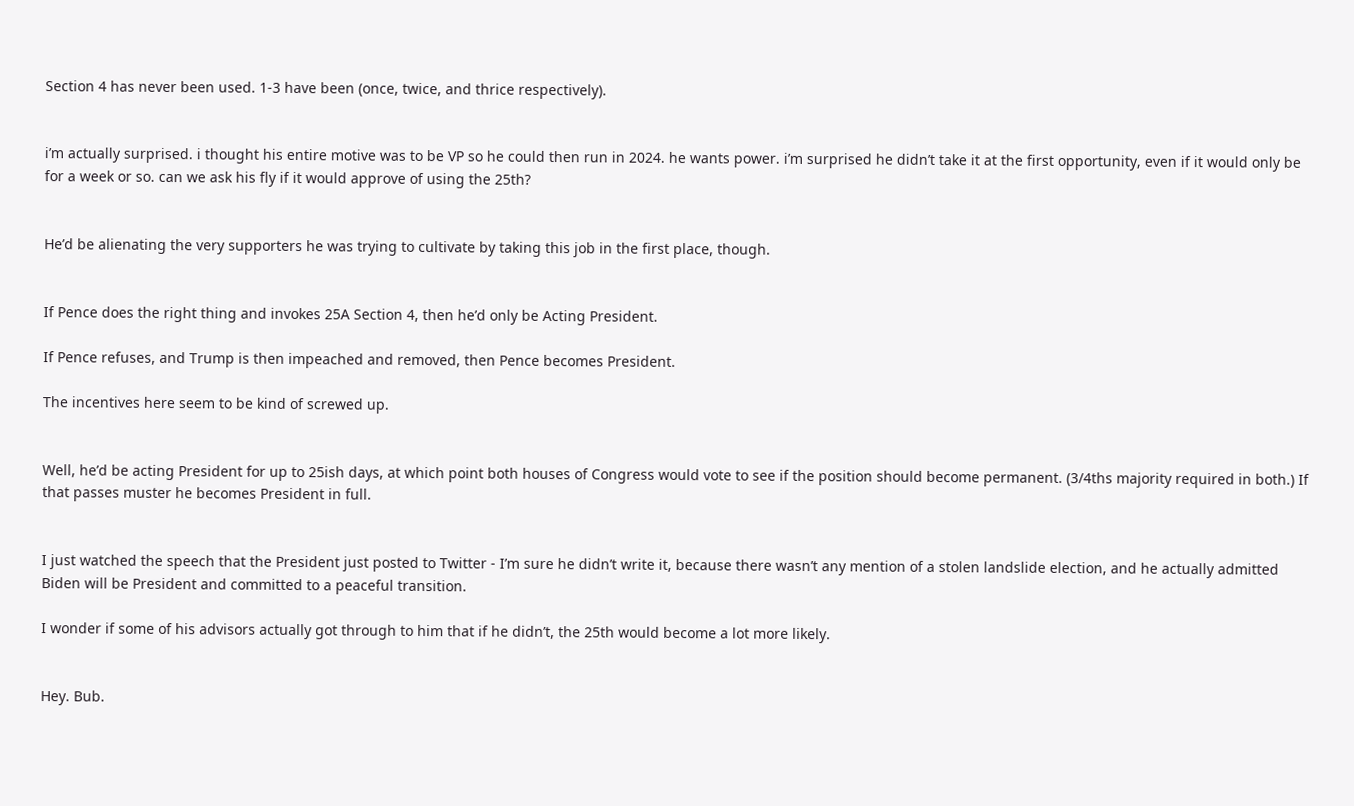Section 4 has never been used. 1-3 have been (once, twice, and thrice respectively).


i’m actually surprised. i thought his entire motive was to be VP so he could then run in 2024. he wants power. i’m surprised he didn’t take it at the first opportunity, even if it would only be for a week or so. can we ask his fly if it would approve of using the 25th?


He’d be alienating the very supporters he was trying to cultivate by taking this job in the first place, though.


If Pence does the right thing and invokes 25A Section 4, then he’d only be Acting President.

If Pence refuses, and Trump is then impeached and removed, then Pence becomes President.

The incentives here seem to be kind of screwed up.


Well, he’d be acting President for up to 25ish days, at which point both houses of Congress would vote to see if the position should become permanent. (3/4ths majority required in both.) If that passes muster he becomes President in full.


I just watched the speech that the President just posted to Twitter - I’m sure he didn’t write it, because there wasn’t any mention of a stolen landslide election, and he actually admitted Biden will be President and committed to a peaceful transition.

I wonder if some of his advisors actually got through to him that if he didn’t, the 25th would become a lot more likely.


Hey. Bub.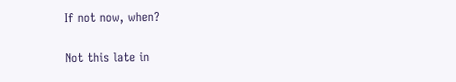If not now, when?

Not this late in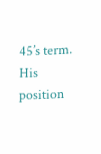45’s term. His position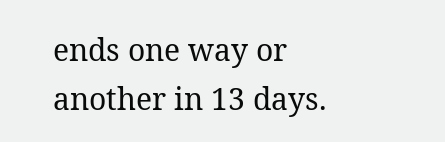ends one way or another in 13 days.